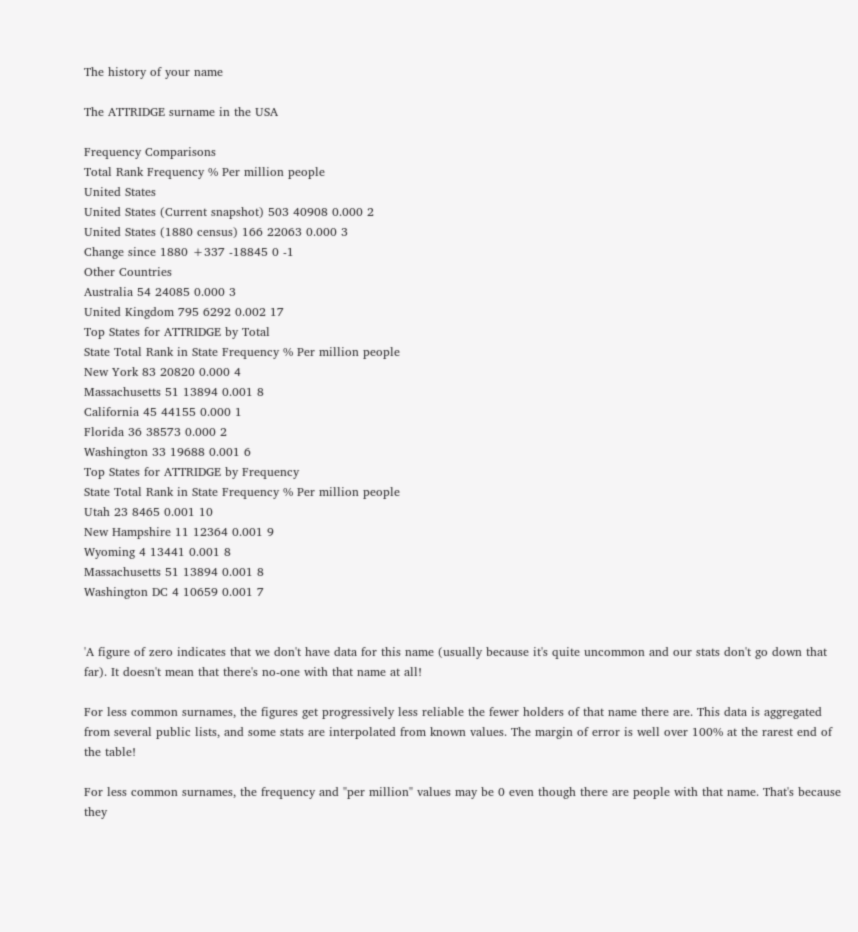The history of your name

The ATTRIDGE surname in the USA

Frequency Comparisons
Total Rank Frequency % Per million people
United States
United States (Current snapshot) 503 40908 0.000 2
United States (1880 census) 166 22063 0.000 3
Change since 1880 +337 -18845 0 -1
Other Countries
Australia 54 24085 0.000 3
United Kingdom 795 6292 0.002 17
Top States for ATTRIDGE by Total
State Total Rank in State Frequency % Per million people
New York 83 20820 0.000 4
Massachusetts 51 13894 0.001 8
California 45 44155 0.000 1
Florida 36 38573 0.000 2
Washington 33 19688 0.001 6
Top States for ATTRIDGE by Frequency
State Total Rank in State Frequency % Per million people
Utah 23 8465 0.001 10
New Hampshire 11 12364 0.001 9
Wyoming 4 13441 0.001 8
Massachusetts 51 13894 0.001 8
Washington DC 4 10659 0.001 7


'A figure of zero indicates that we don't have data for this name (usually because it's quite uncommon and our stats don't go down that far). It doesn't mean that there's no-one with that name at all!

For less common surnames, the figures get progressively less reliable the fewer holders of that name there are. This data is aggregated from several public lists, and some stats are interpolated from known values. The margin of error is well over 100% at the rarest end of the table!

For less common surnames, the frequency and "per million" values may be 0 even though there are people with that name. That's because they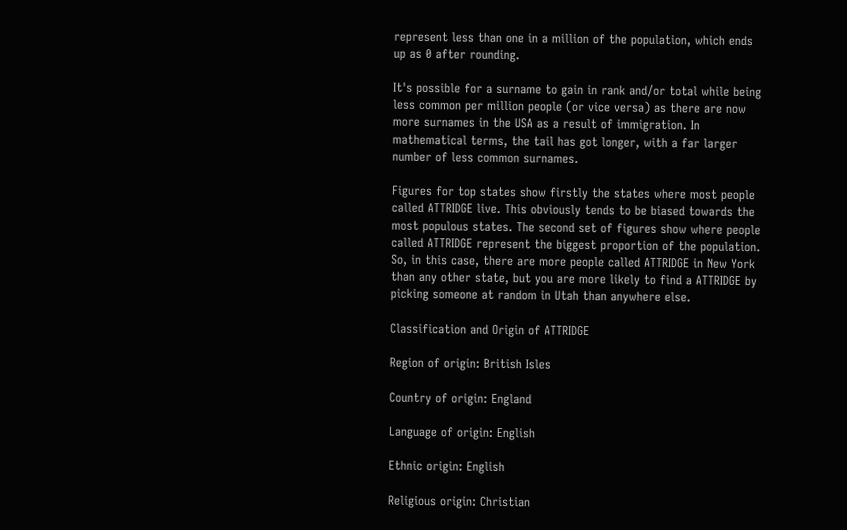represent less than one in a million of the population, which ends up as 0 after rounding.

It's possible for a surname to gain in rank and/or total while being less common per million people (or vice versa) as there are now more surnames in the USA as a result of immigration. In mathematical terms, the tail has got longer, with a far larger number of less common surnames.

Figures for top states show firstly the states where most people called ATTRIDGE live. This obviously tends to be biased towards the most populous states. The second set of figures show where people called ATTRIDGE represent the biggest proportion of the population. So, in this case, there are more people called ATTRIDGE in New York than any other state, but you are more likely to find a ATTRIDGE by picking someone at random in Utah than anywhere else.

Classification and Origin of ATTRIDGE

Region of origin: British Isles

Country of origin: England

Language of origin: English

Ethnic origin: English

Religious origin: Christian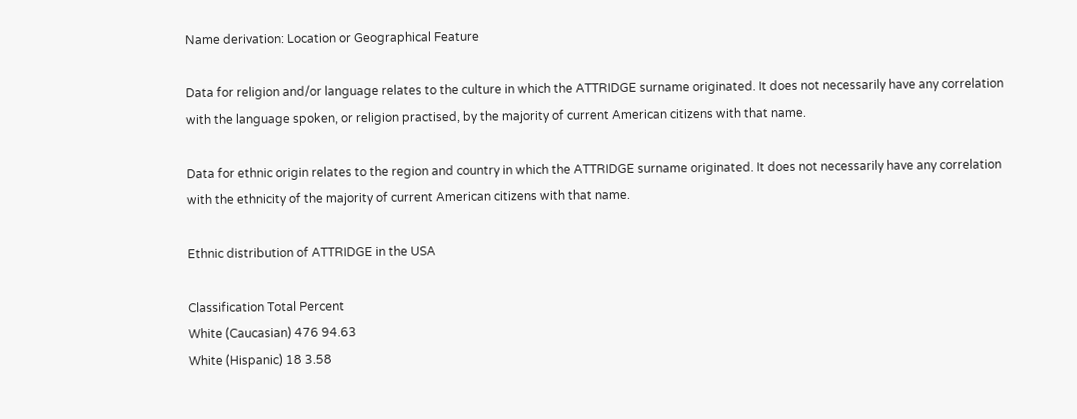Name derivation: Location or Geographical Feature

Data for religion and/or language relates to the culture in which the ATTRIDGE surname originated. It does not necessarily have any correlation with the language spoken, or religion practised, by the majority of current American citizens with that name.

Data for ethnic origin relates to the region and country in which the ATTRIDGE surname originated. It does not necessarily have any correlation with the ethnicity of the majority of current American citizens with that name.

Ethnic distribution of ATTRIDGE in the USA

Classification Total Percent
White (Caucasian) 476 94.63
White (Hispanic) 18 3.58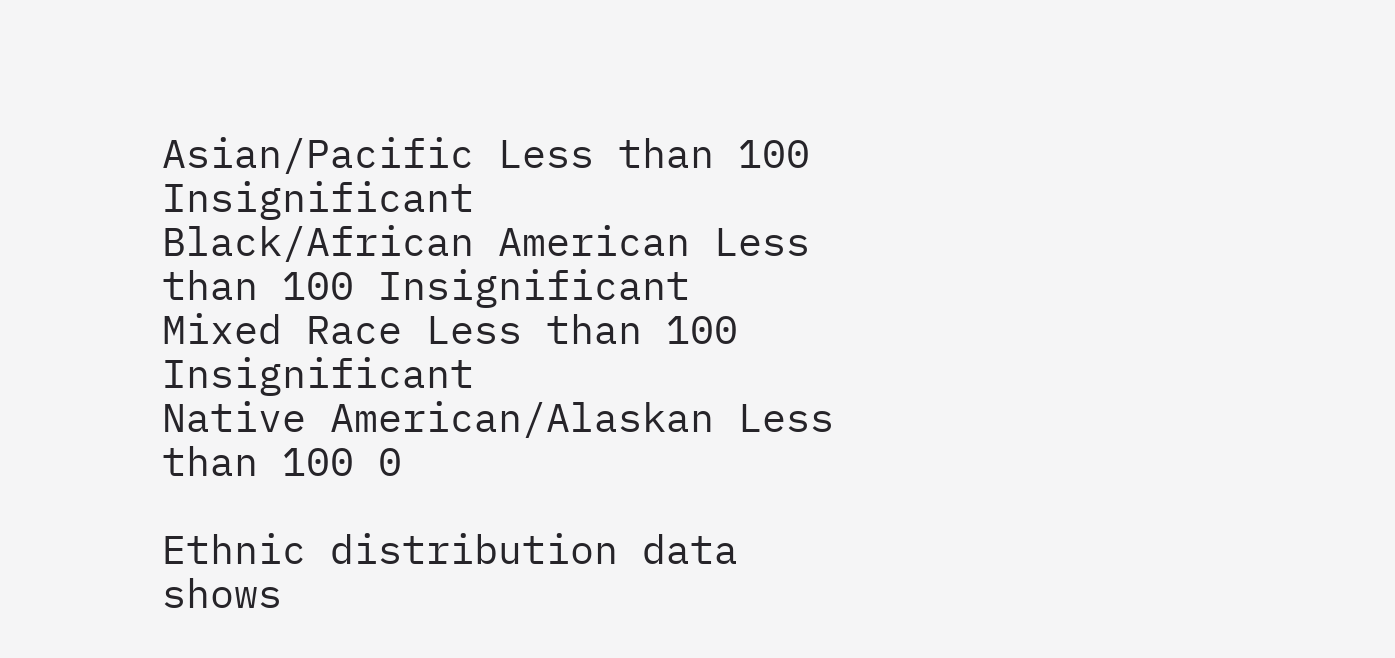Asian/Pacific Less than 100 Insignificant
Black/African American Less than 100 Insignificant
Mixed Race Less than 100 Insignificant
Native American/Alaskan Less than 100 0

Ethnic distribution data shows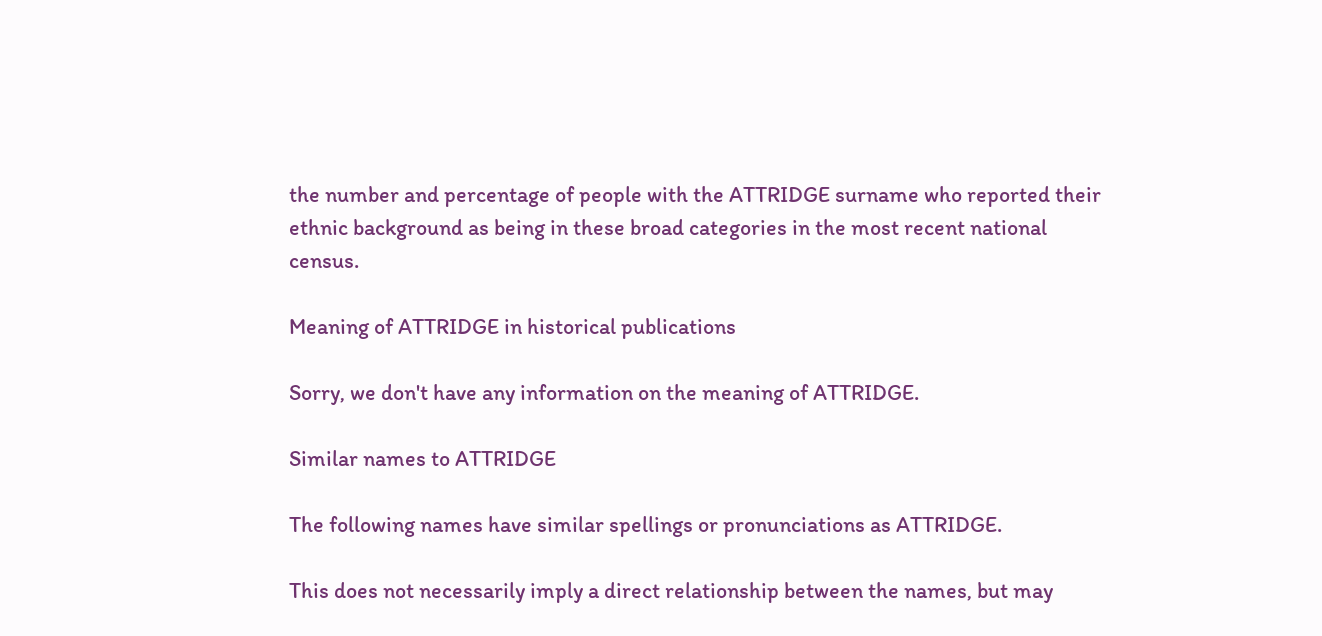the number and percentage of people with the ATTRIDGE surname who reported their ethnic background as being in these broad categories in the most recent national census.

Meaning of ATTRIDGE in historical publications

Sorry, we don't have any information on the meaning of ATTRIDGE.

Similar names to ATTRIDGE

The following names have similar spellings or pronunciations as ATTRIDGE.

This does not necessarily imply a direct relationship between the names, but may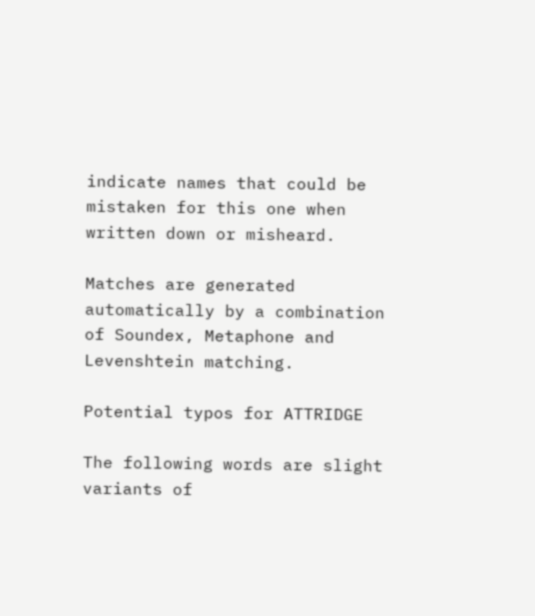indicate names that could be mistaken for this one when written down or misheard.

Matches are generated automatically by a combination of Soundex, Metaphone and Levenshtein matching.

Potential typos for ATTRIDGE

The following words are slight variants of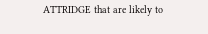ATTRIDGE that are likely to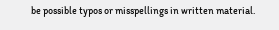be possible typos or misspellings in written material.